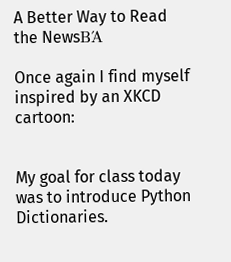A Better Way to Read the NewsΒΆ

Once again I find myself inspired by an XKCD cartoon:


My goal for class today was to introduce Python Dictionaries.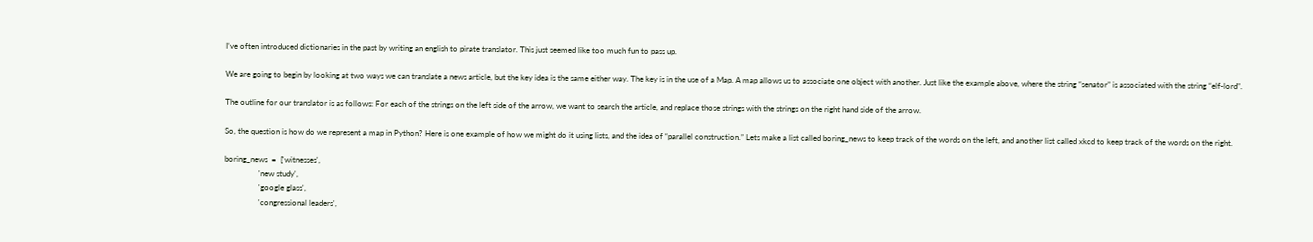I’ve often introduced dictionaries in the past by writing an english to pirate translator. This just seemed like too much fun to pass up.

We are going to begin by looking at two ways we can translate a news article, but the key idea is the same either way. The key is in the use of a Map. A map allows us to associate one object with another. Just like the example above, where the string “senator” is associated with the string “elf-lord”.

The outline for our translator is as follows: For each of the strings on the left side of the arrow, we want to search the article, and replace those strings with the strings on the right hand side of the arrow.

So, the question is how do we represent a map in Python? Here is one example of how we might do it using lists, and the idea of “parallel construction.” Lets make a list called boring_news to keep track of the words on the left, and another list called xkcd to keep track of the words on the right.

boring_news  =  ['witnesses',
                 'new study',
                 'google glass',
                 'congressional leaders',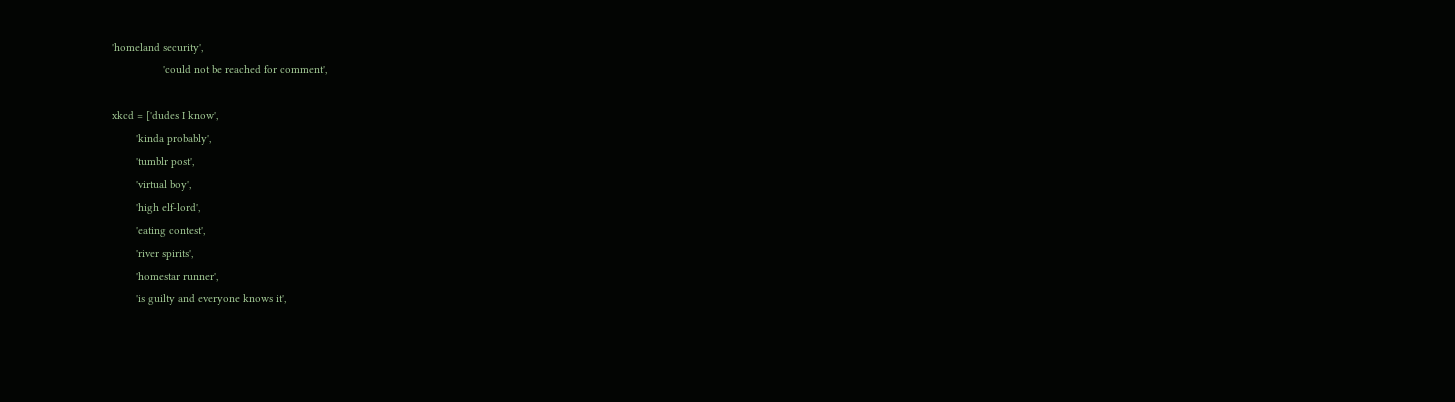'homeland security',
                 'could not be reached for comment',

xkcd = ['dudes I know',
        'kinda probably',
        'tumblr post',
        'virtual boy',
        'high elf-lord',
        'eating contest',
        'river spirits',
        'homestar runner',
        'is guilty and everyone knows it',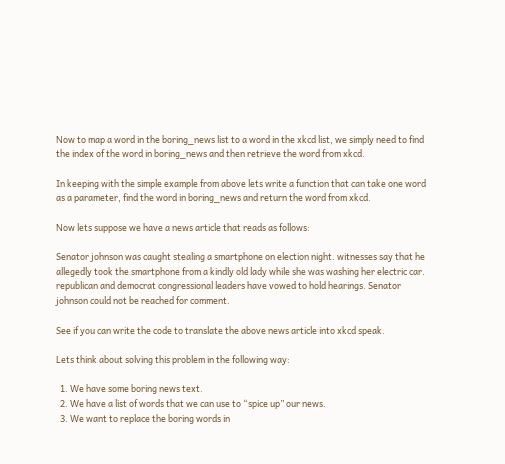Now to map a word in the boring_news list to a word in the xkcd list, we simply need to find the index of the word in boring_news and then retrieve the word from xkcd.

In keeping with the simple example from above lets write a function that can take one word as a parameter, find the word in boring_news and return the word from xkcd.

Now lets suppose we have a news article that reads as follows:

Senator johnson was caught stealing a smartphone on election night. witnesses say that he allegedly took the smartphone from a kindly old lady while she was washing her electric car. republican and democrat congressional leaders have vowed to hold hearings. Senator johnson could not be reached for comment.

See if you can write the code to translate the above news article into xkcd speak.

Lets think about solving this problem in the following way:

  1. We have some boring news text.
  2. We have a list of words that we can use to “spice up” our news.
  3. We want to replace the boring words in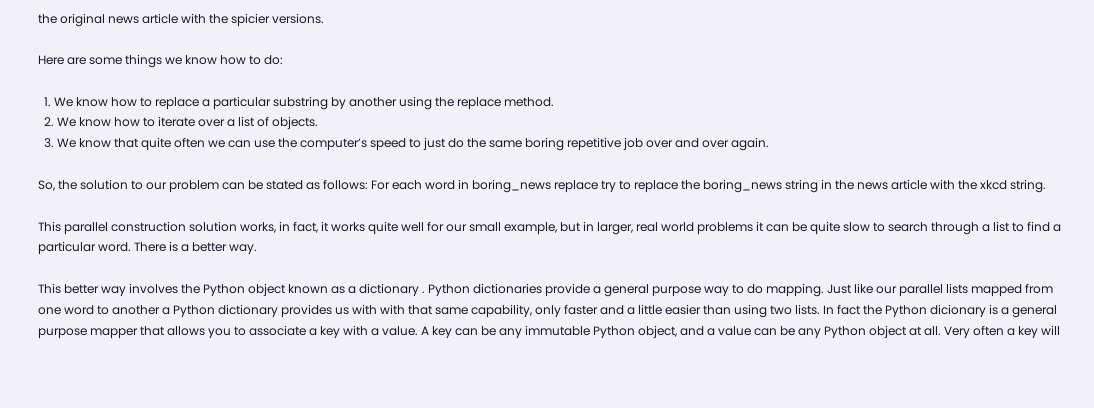the original news article with the spicier versions.

Here are some things we know how to do:

  1. We know how to replace a particular substring by another using the replace method.
  2. We know how to iterate over a list of objects.
  3. We know that quite often we can use the computer’s speed to just do the same boring repetitive job over and over again.

So, the solution to our problem can be stated as follows: For each word in boring_news replace try to replace the boring_news string in the news article with the xkcd string.

This parallel construction solution works, in fact, it works quite well for our small example, but in larger, real world problems it can be quite slow to search through a list to find a particular word. There is a better way.

This better way involves the Python object known as a dictionary . Python dictionaries provide a general purpose way to do mapping. Just like our parallel lists mapped from one word to another a Python dictionary provides us with with that same capability, only faster and a little easier than using two lists. In fact the Python dicionary is a general purpose mapper that allows you to associate a key with a value. A key can be any immutable Python object, and a value can be any Python object at all. Very often a key will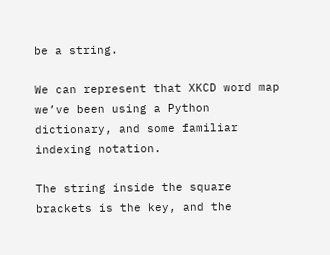be a string.

We can represent that XKCD word map we’ve been using a Python dictionary, and some familiar indexing notation.

The string inside the square brackets is the key, and the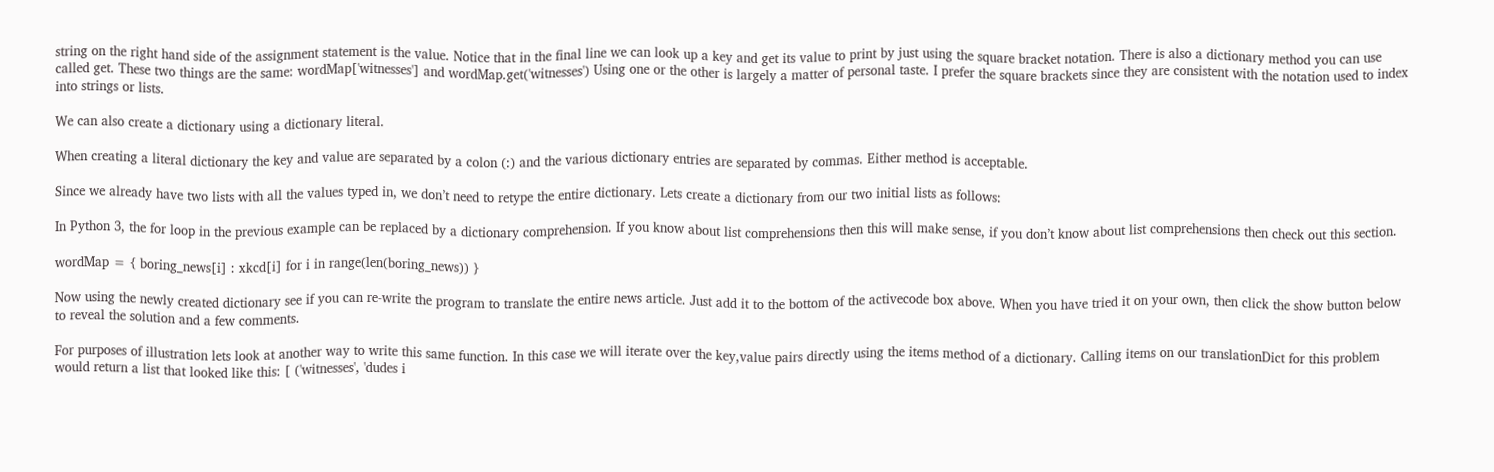string on the right hand side of the assignment statement is the value. Notice that in the final line we can look up a key and get its value to print by just using the square bracket notation. There is also a dictionary method you can use called get. These two things are the same: wordMap['witnesses'] and wordMap.get('witnesses') Using one or the other is largely a matter of personal taste. I prefer the square brackets since they are consistent with the notation used to index into strings or lists.

We can also create a dictionary using a dictionary literal.

When creating a literal dictionary the key and value are separated by a colon (:) and the various dictionary entries are separated by commas. Either method is acceptable.

Since we already have two lists with all the values typed in, we don’t need to retype the entire dictionary. Lets create a dictionary from our two initial lists as follows:

In Python 3, the for loop in the previous example can be replaced by a dictionary comprehension. If you know about list comprehensions then this will make sense, if you don’t know about list comprehensions then check out this section.

wordMap = { boring_news[i] : xkcd[i] for i in range(len(boring_news)) }

Now using the newly created dictionary see if you can re-write the program to translate the entire news article. Just add it to the bottom of the activecode box above. When you have tried it on your own, then click the show button below to reveal the solution and a few comments.

For purposes of illustration lets look at another way to write this same function. In this case we will iterate over the key,value pairs directly using the items method of a dictionary. Calling items on our translationDict for this problem would return a list that looked like this: [ ('witnesses', 'dudes i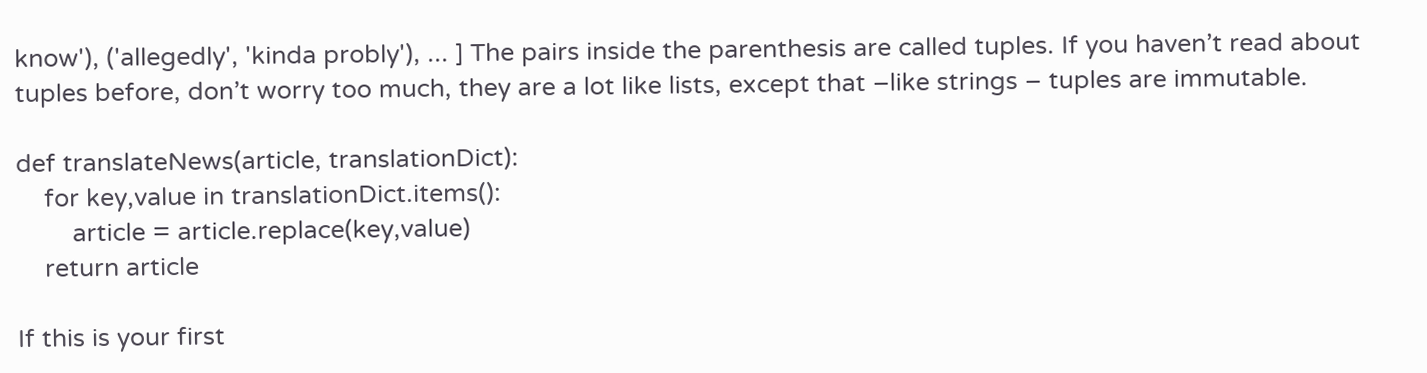know'), ('allegedly', 'kinda probly'), ... ] The pairs inside the parenthesis are called tuples. If you haven’t read about tuples before, don’t worry too much, they are a lot like lists, except that –like strings – tuples are immutable.

def translateNews(article, translationDict):
    for key,value in translationDict.items():
        article = article.replace(key,value)
    return article

If this is your first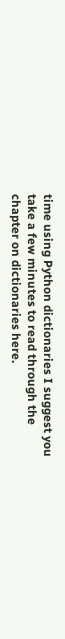time using Python dictionaries I suggest you take a few minutes to read through the chapter on dictionaries here.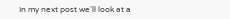In my next post we’ll look at a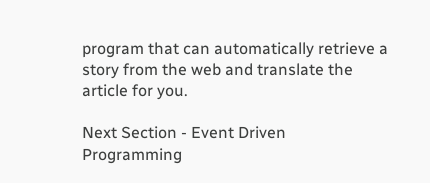program that can automatically retrieve a story from the web and translate the article for you.

Next Section - Event Driven Programming